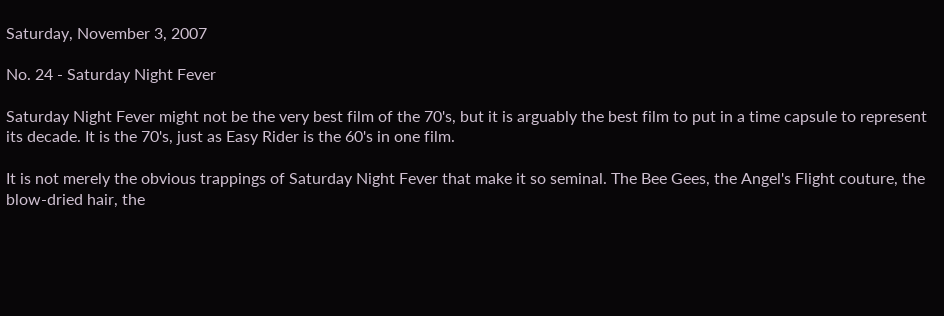Saturday, November 3, 2007

No. 24 - Saturday Night Fever

Saturday Night Fever might not be the very best film of the 70's, but it is arguably the best film to put in a time capsule to represent its decade. It is the 70's, just as Easy Rider is the 60's in one film.

It is not merely the obvious trappings of Saturday Night Fever that make it so seminal. The Bee Gees, the Angel's Flight couture, the blow-dried hair, the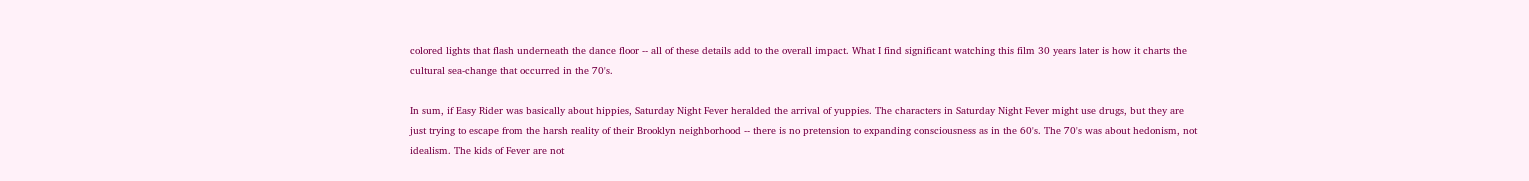colored lights that flash underneath the dance floor -- all of these details add to the overall impact. What I find significant watching this film 30 years later is how it charts the cultural sea-change that occurred in the 70's.

In sum, if Easy Rider was basically about hippies, Saturday Night Fever heralded the arrival of yuppies. The characters in Saturday Night Fever might use drugs, but they are just trying to escape from the harsh reality of their Brooklyn neighborhood -- there is no pretension to expanding consciousness as in the 60's. The 70's was about hedonism, not idealism. The kids of Fever are not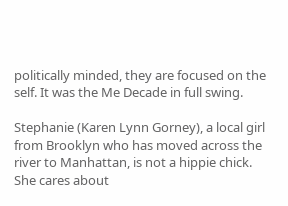politically minded, they are focused on the self. It was the Me Decade in full swing.

Stephanie (Karen Lynn Gorney), a local girl from Brooklyn who has moved across the river to Manhattan, is not a hippie chick. She cares about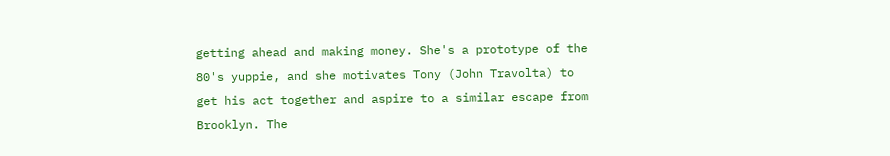getting ahead and making money. She's a prototype of the 80's yuppie, and she motivates Tony (John Travolta) to get his act together and aspire to a similar escape from Brooklyn. The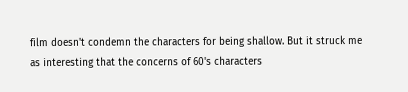film doesn't condemn the characters for being shallow. But it struck me as interesting that the concerns of 60's characters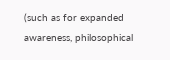(such as for expanded awareness, philosophical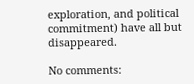exploration, and political commitment) have all but disappeared.

No comments: